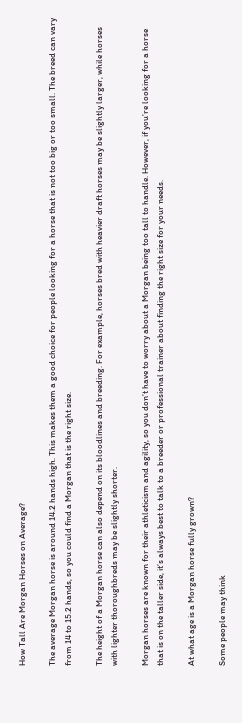How Tall Are Morgan Horses on Average?

The average Morgan horse is around 14.2 hands high. This makes them a good choice for people looking for a horse that is not too big or too small. The breed can vary from 14 to 15.2 hands, so you could find a Morgan that is the right size.

The height of a Morgan horse can also depend on its bloodlines and breeding. For example, horses bred with heavier draft horses may be slightly larger, while horses with lighter thoroughbreds may be slightly shorter.

Morgan horses are known for their athleticism and agility, so you don’t have to worry about a Morgan being too tall to handle. However, if you’re looking for a horse that is on the taller side, it’s always best to talk to a breeder or professional trainer about finding the right size for your needs.

At what age is a Morgan horse fully grown?

Some people may think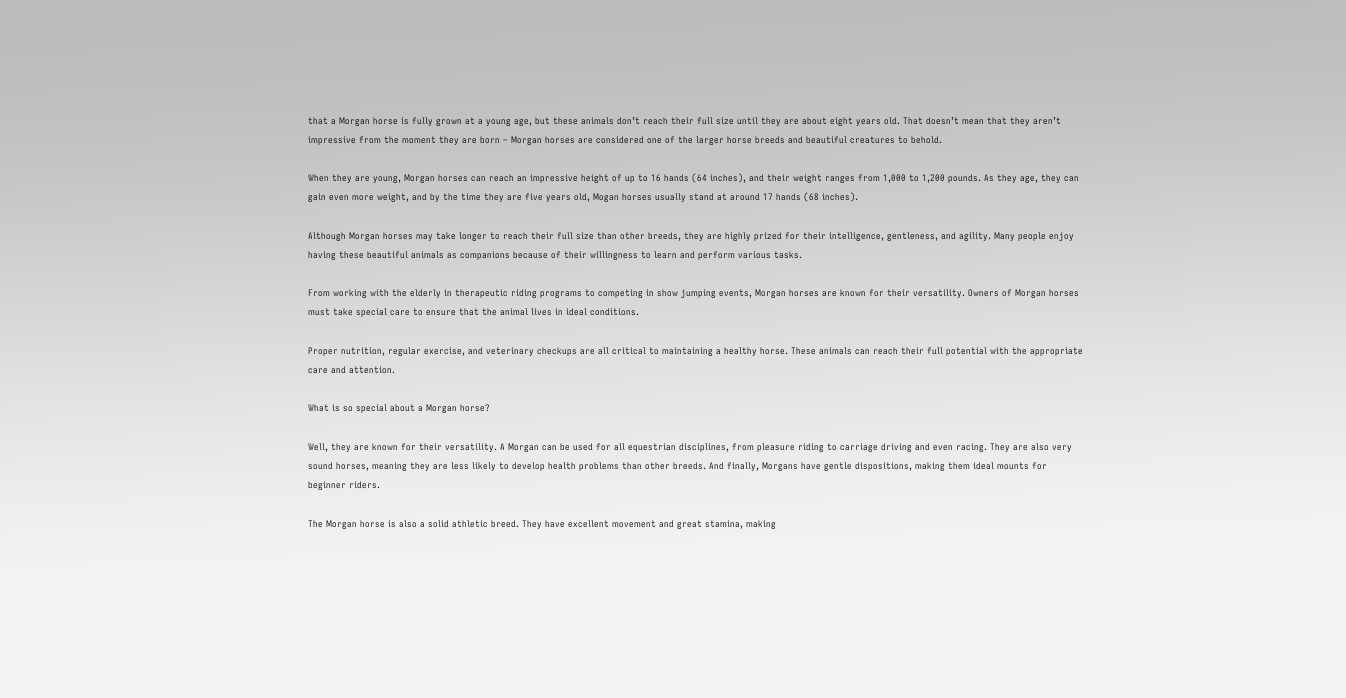that a Morgan horse is fully grown at a young age, but these animals don’t reach their full size until they are about eight years old. That doesn’t mean that they aren’t impressive from the moment they are born – Morgan horses are considered one of the larger horse breeds and beautiful creatures to behold.

When they are young, Morgan horses can reach an impressive height of up to 16 hands (64 inches), and their weight ranges from 1,000 to 1,200 pounds. As they age, they can gain even more weight, and by the time they are five years old, Mogan horses usually stand at around 17 hands (68 inches).

Although Morgan horses may take longer to reach their full size than other breeds, they are highly prized for their intelligence, gentleness, and agility. Many people enjoy having these beautiful animals as companions because of their willingness to learn and perform various tasks.

From working with the elderly in therapeutic riding programs to competing in show jumping events, Morgan horses are known for their versatility. Owners of Morgan horses must take special care to ensure that the animal lives in ideal conditions.

Proper nutrition, regular exercise, and veterinary checkups are all critical to maintaining a healthy horse. These animals can reach their full potential with the appropriate care and attention.

What is so special about a Morgan horse?

Well, they are known for their versatility. A Morgan can be used for all equestrian disciplines, from pleasure riding to carriage driving and even racing. They are also very sound horses, meaning they are less likely to develop health problems than other breeds. And finally, Morgans have gentle dispositions, making them ideal mounts for beginner riders.

The Morgan horse is also a solid athletic breed. They have excellent movement and great stamina, making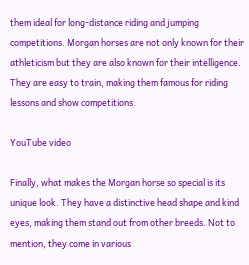them ideal for long-distance riding and jumping competitions. Morgan horses are not only known for their athleticism but they are also known for their intelligence. They are easy to train, making them famous for riding lessons and show competitions.

YouTube video

Finally, what makes the Morgan horse so special is its unique look. They have a distinctive head shape and kind eyes, making them stand out from other breeds. Not to mention, they come in various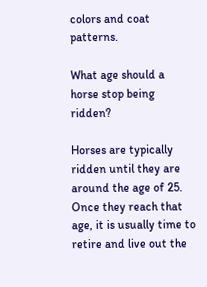colors and coat patterns.

What age should a horse stop being ridden?

Horses are typically ridden until they are around the age of 25. Once they reach that age, it is usually time to retire and live out the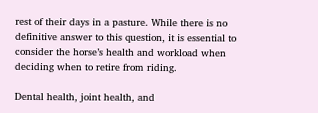rest of their days in a pasture. While there is no definitive answer to this question, it is essential to consider the horse’s health and workload when deciding when to retire from riding.

Dental health, joint health, and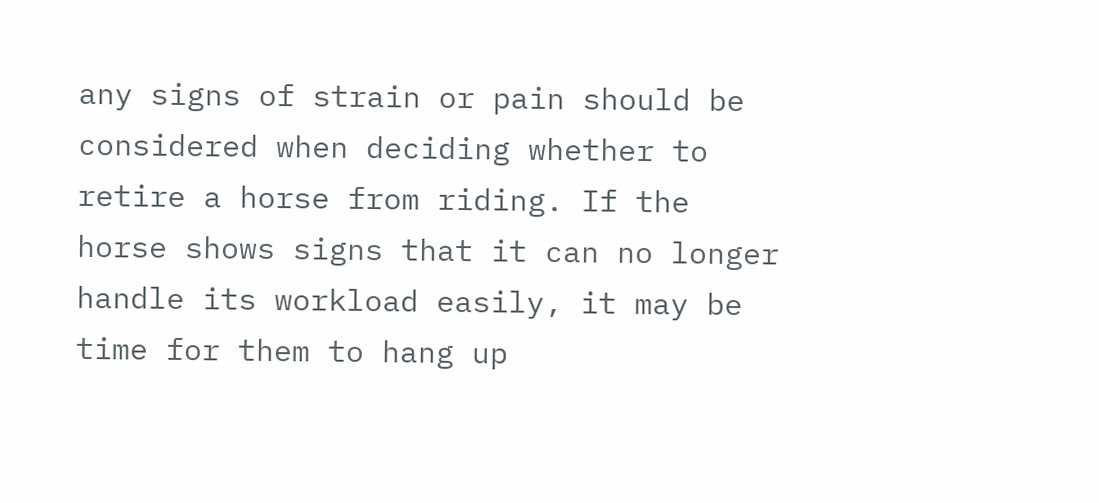any signs of strain or pain should be considered when deciding whether to retire a horse from riding. If the horse shows signs that it can no longer handle its workload easily, it may be time for them to hang up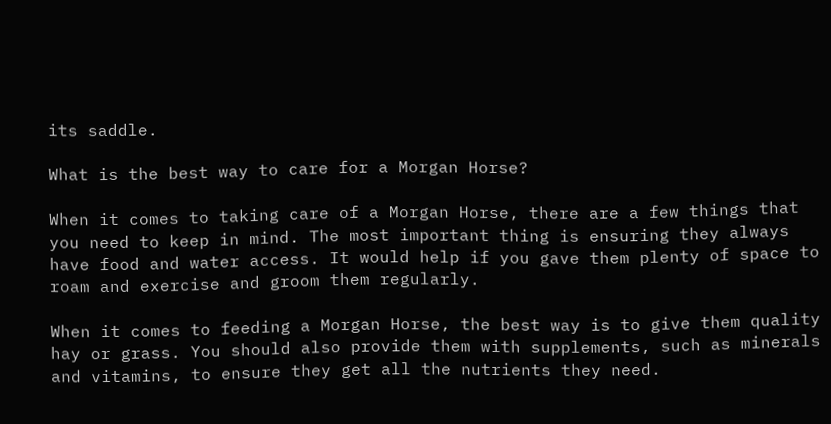its saddle.

What is the best way to care for a Morgan Horse?

When it comes to taking care of a Morgan Horse, there are a few things that you need to keep in mind. The most important thing is ensuring they always have food and water access. It would help if you gave them plenty of space to roam and exercise and groom them regularly.

When it comes to feeding a Morgan Horse, the best way is to give them quality hay or grass. You should also provide them with supplements, such as minerals and vitamins, to ensure they get all the nutrients they need.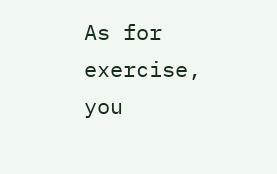As for exercise, you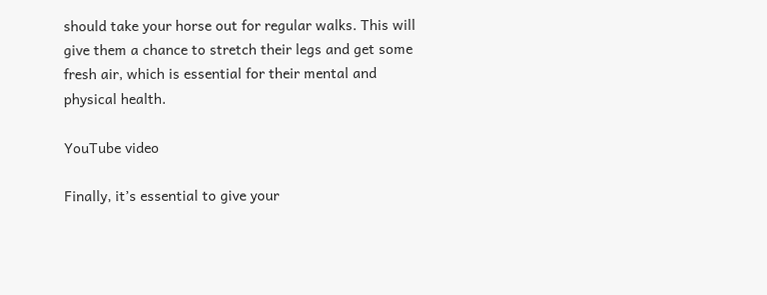should take your horse out for regular walks. This will give them a chance to stretch their legs and get some fresh air, which is essential for their mental and physical health.

YouTube video

Finally, it’s essential to give your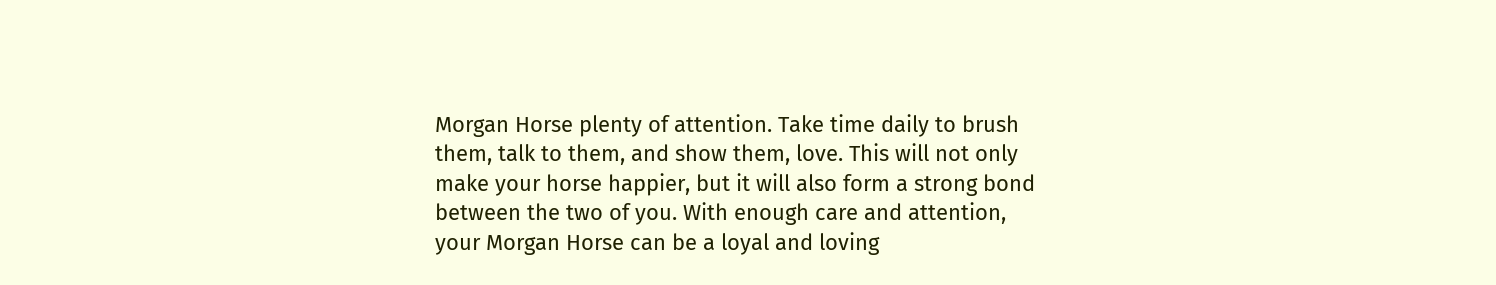Morgan Horse plenty of attention. Take time daily to brush them, talk to them, and show them, love. This will not only make your horse happier, but it will also form a strong bond between the two of you. With enough care and attention, your Morgan Horse can be a loyal and loving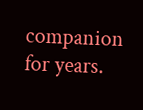companion for years.